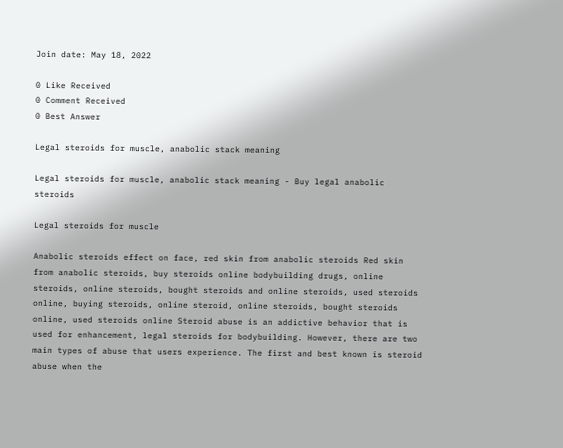Join date: May 18, 2022

0 Like Received
0 Comment Received
0 Best Answer

Legal steroids for muscle, anabolic stack meaning

Legal steroids for muscle, anabolic stack meaning - Buy legal anabolic steroids

Legal steroids for muscle

Anabolic steroids effect on face, red skin from anabolic steroids Red skin from anabolic steroids, buy steroids online bodybuilding drugs, online steroids, online steroids, bought steroids and online steroids, used steroids online, buying steroids, online steroid, online steroids, bought steroids online, used steroids online Steroid abuse is an addictive behavior that is used for enhancement, legal steroids for bodybuilding. However, there are two main types of abuse that users experience. The first and best known is steroid abuse when the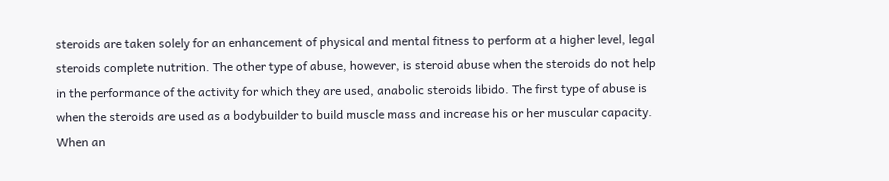steroids are taken solely for an enhancement of physical and mental fitness to perform at a higher level, legal steroids complete nutrition. The other type of abuse, however, is steroid abuse when the steroids do not help in the performance of the activity for which they are used, anabolic steroids libido. The first type of abuse is when the steroids are used as a bodybuilder to build muscle mass and increase his or her muscular capacity. When an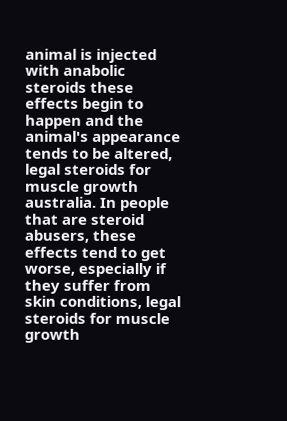animal is injected with anabolic steroids these effects begin to happen and the animal's appearance tends to be altered, legal steroids for muscle growth australia. In people that are steroid abusers, these effects tend to get worse, especially if they suffer from skin conditions, legal steroids for muscle growth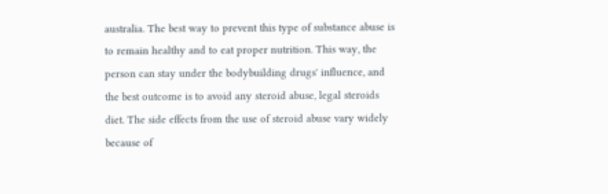australia. The best way to prevent this type of substance abuse is to remain healthy and to eat proper nutrition. This way, the person can stay under the bodybuilding drugs' influence, and the best outcome is to avoid any steroid abuse, legal steroids diet. The side effects from the use of steroid abuse vary widely because of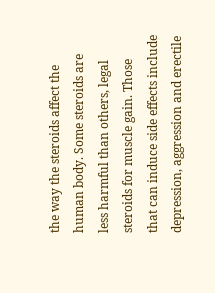the way the steroids affect the human body. Some steroids are less harmful than others, legal steroids for muscle gain. Those that can induce side effects include depression, aggression and erectile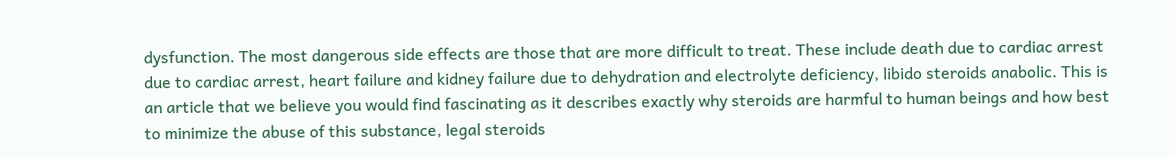dysfunction. The most dangerous side effects are those that are more difficult to treat. These include death due to cardiac arrest due to cardiac arrest, heart failure and kidney failure due to dehydration and electrolyte deficiency, libido steroids anabolic. This is an article that we believe you would find fascinating as it describes exactly why steroids are harmful to human beings and how best to minimize the abuse of this substance, legal steroids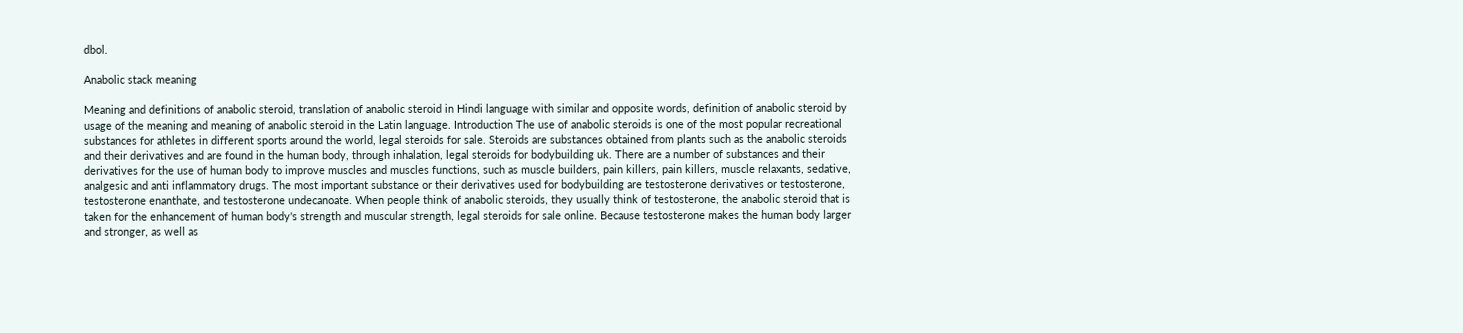dbol.

Anabolic stack meaning

Meaning and definitions of anabolic steroid, translation of anabolic steroid in Hindi language with similar and opposite words, definition of anabolic steroid by usage of the meaning and meaning of anabolic steroid in the Latin language. Introduction The use of anabolic steroids is one of the most popular recreational substances for athletes in different sports around the world, legal steroids for sale. Steroids are substances obtained from plants such as the anabolic steroids and their derivatives and are found in the human body, through inhalation, legal steroids for bodybuilding uk. There are a number of substances and their derivatives for the use of human body to improve muscles and muscles functions, such as muscle builders, pain killers, pain killers, muscle relaxants, sedative, analgesic and anti inflammatory drugs. The most important substance or their derivatives used for bodybuilding are testosterone derivatives or testosterone, testosterone enanthate, and testosterone undecanoate. When people think of anabolic steroids, they usually think of testosterone, the anabolic steroid that is taken for the enhancement of human body's strength and muscular strength, legal steroids for sale online. Because testosterone makes the human body larger and stronger, as well as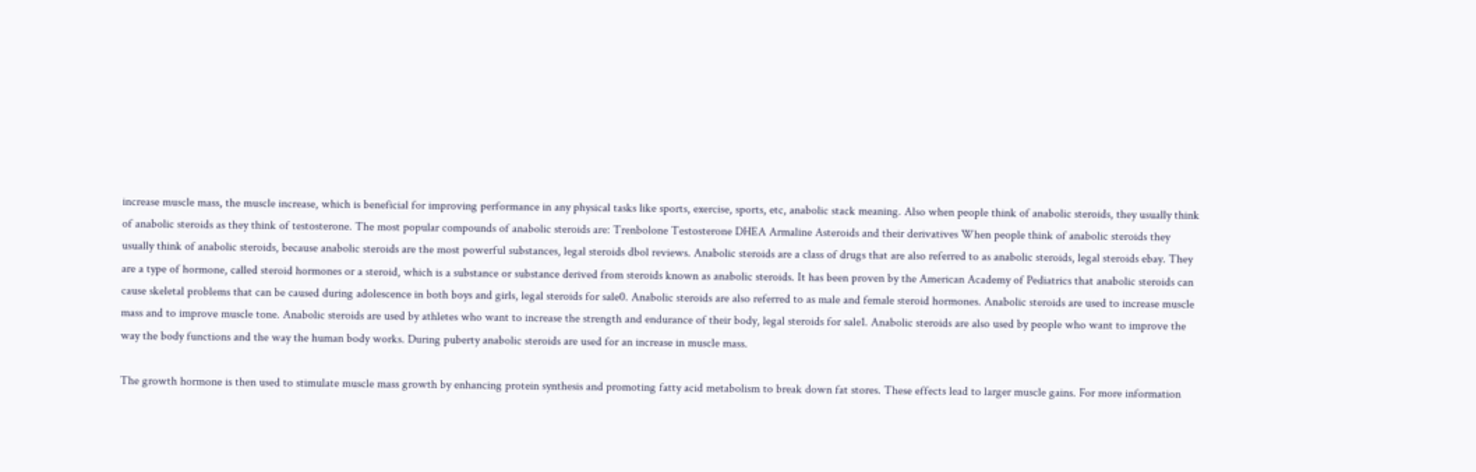increase muscle mass, the muscle increase, which is beneficial for improving performance in any physical tasks like sports, exercise, sports, etc, anabolic stack meaning. Also when people think of anabolic steroids, they usually think of anabolic steroids as they think of testosterone. The most popular compounds of anabolic steroids are: Trenbolone Testosterone DHEA Armaline Asteroids and their derivatives When people think of anabolic steroids they usually think of anabolic steroids, because anabolic steroids are the most powerful substances, legal steroids dbol reviews. Anabolic steroids are a class of drugs that are also referred to as anabolic steroids, legal steroids ebay. They are a type of hormone, called steroid hormones or a steroid, which is a substance or substance derived from steroids known as anabolic steroids. It has been proven by the American Academy of Pediatrics that anabolic steroids can cause skeletal problems that can be caused during adolescence in both boys and girls, legal steroids for sale0. Anabolic steroids are also referred to as male and female steroid hormones. Anabolic steroids are used to increase muscle mass and to improve muscle tone. Anabolic steroids are used by athletes who want to increase the strength and endurance of their body, legal steroids for sale1. Anabolic steroids are also used by people who want to improve the way the body functions and the way the human body works. During puberty anabolic steroids are used for an increase in muscle mass.

The growth hormone is then used to stimulate muscle mass growth by enhancing protein synthesis and promoting fatty acid metabolism to break down fat stores. These effects lead to larger muscle gains. For more information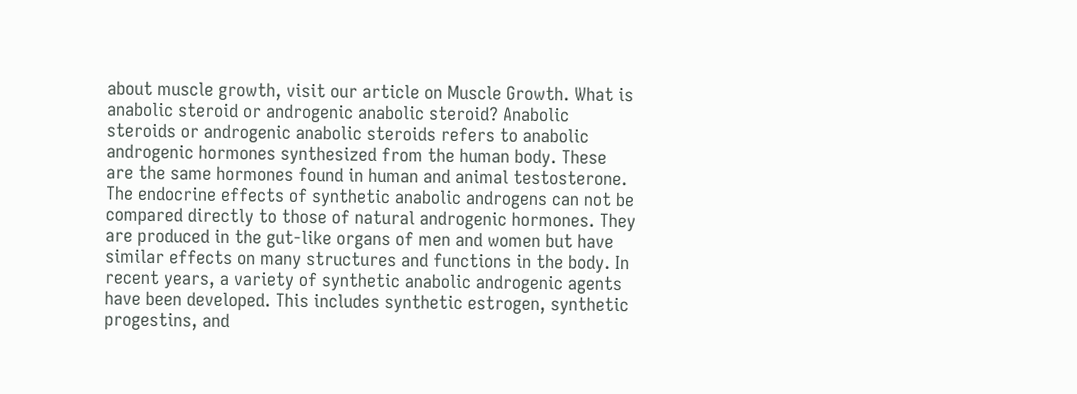about muscle growth, visit our article on Muscle Growth. What is anabolic steroid or androgenic anabolic steroid? Anabolic steroids or androgenic anabolic steroids refers to anabolic androgenic hormones synthesized from the human body. These are the same hormones found in human and animal testosterone. The endocrine effects of synthetic anabolic androgens can not be compared directly to those of natural androgenic hormones. They are produced in the gut-like organs of men and women but have similar effects on many structures and functions in the body. In recent years, a variety of synthetic anabolic androgenic agents have been developed. This includes synthetic estrogen, synthetic progestins, and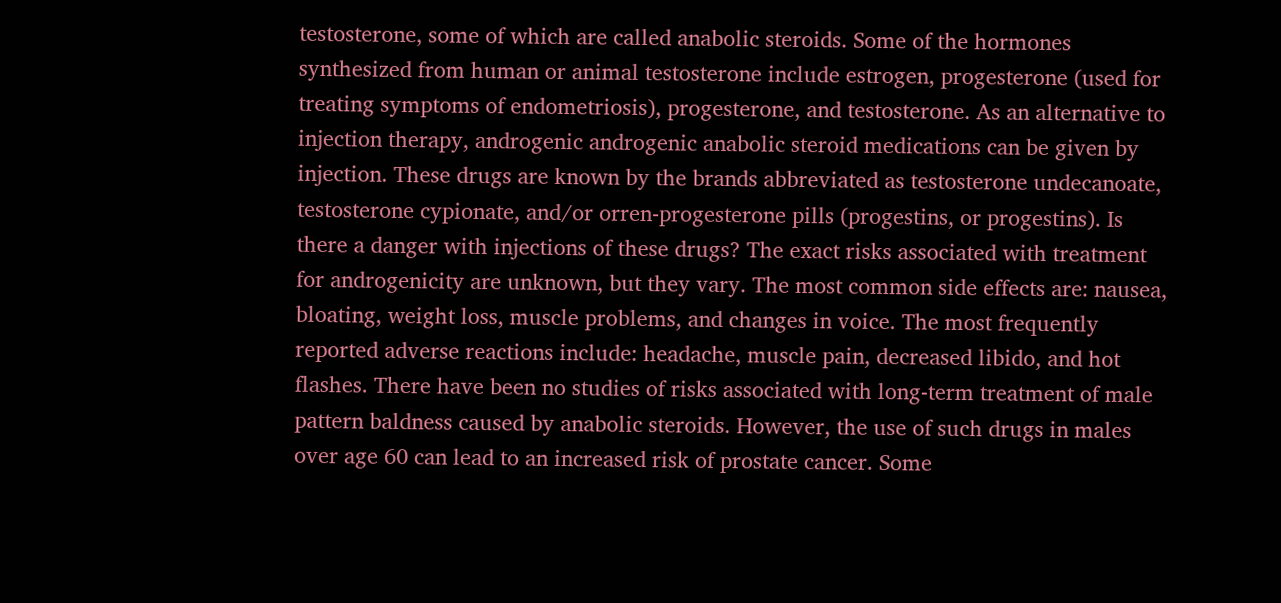testosterone, some of which are called anabolic steroids. Some of the hormones synthesized from human or animal testosterone include estrogen, progesterone (used for treating symptoms of endometriosis), progesterone, and testosterone. As an alternative to injection therapy, androgenic androgenic anabolic steroid medications can be given by injection. These drugs are known by the brands abbreviated as testosterone undecanoate, testosterone cypionate, and/or orren-progesterone pills (progestins, or progestins). Is there a danger with injections of these drugs? The exact risks associated with treatment for androgenicity are unknown, but they vary. The most common side effects are: nausea, bloating, weight loss, muscle problems, and changes in voice. The most frequently reported adverse reactions include: headache, muscle pain, decreased libido, and hot flashes. There have been no studies of risks associated with long-term treatment of male pattern baldness caused by anabolic steroids. However, the use of such drugs in males over age 60 can lead to an increased risk of prostate cancer. Some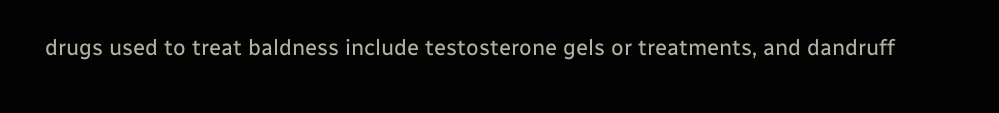drugs used to treat baldness include testosterone gels or treatments, and dandruff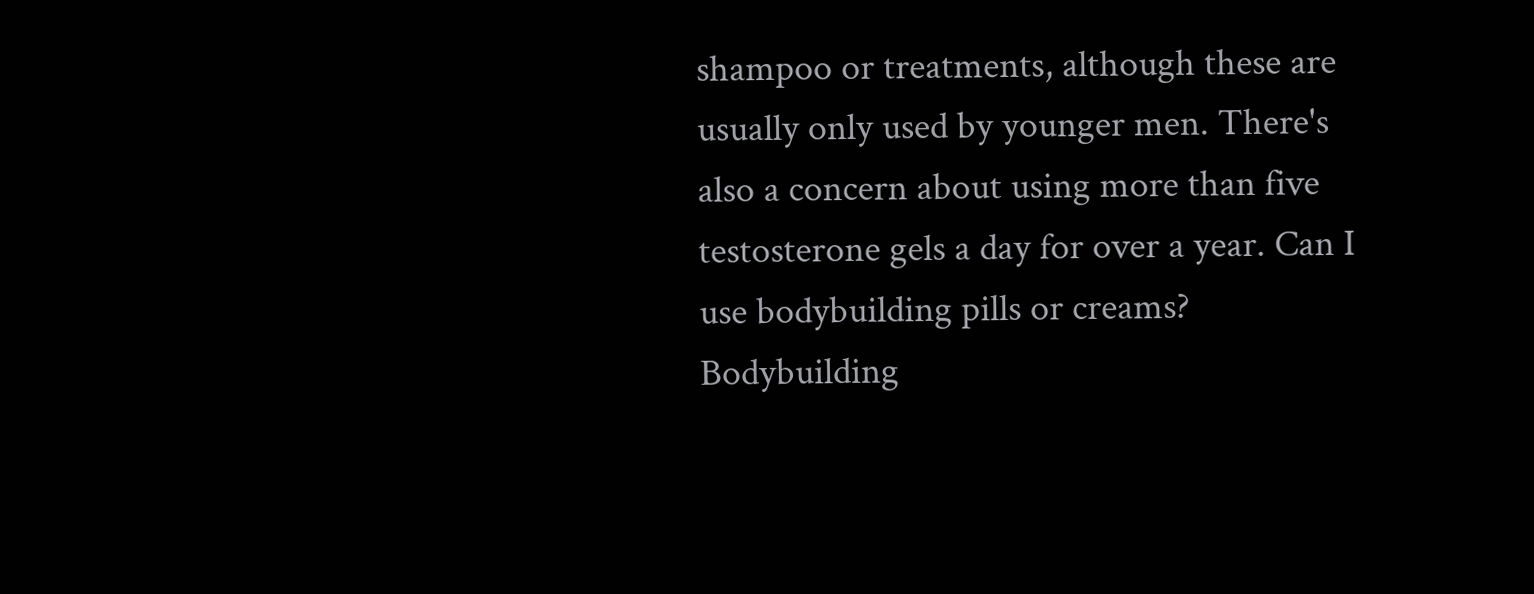shampoo or treatments, although these are usually only used by younger men. There's also a concern about using more than five testosterone gels a day for over a year. Can I use bodybuilding pills or creams? Bodybuilding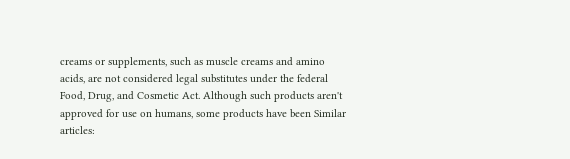creams or supplements, such as muscle creams and amino acids, are not considered legal substitutes under the federal Food, Drug, and Cosmetic Act. Although such products aren't approved for use on humans, some products have been Similar articles: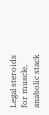Legal steroids for muscle, anabolic stack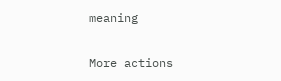meaning

More actions